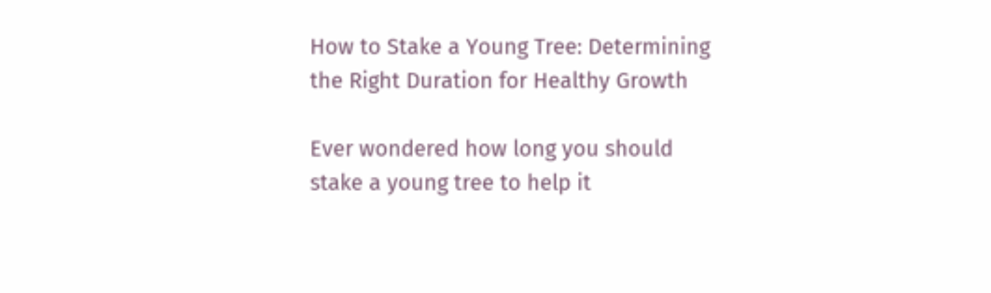How to Stake a Young Tree: Determining the Right Duration for Healthy Growth

Ever wondered how long you should stake a young tree to help it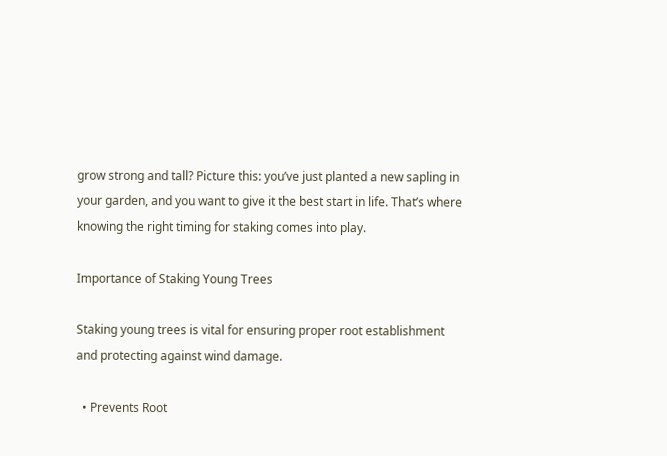grow strong and tall? Picture this: you’ve just planted a new sapling in your garden, and you want to give it the best start in life. That’s where knowing the right timing for staking comes into play.

Importance of Staking Young Trees

Staking young trees is vital for ensuring proper root establishment and protecting against wind damage.

  • Prevents Root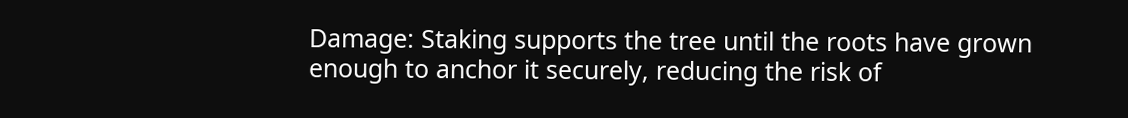Damage: Staking supports the tree until the roots have grown enough to anchor it securely, reducing the risk of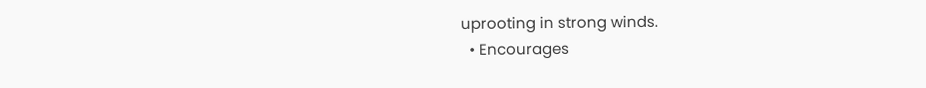uprooting in strong winds.
  • Encourages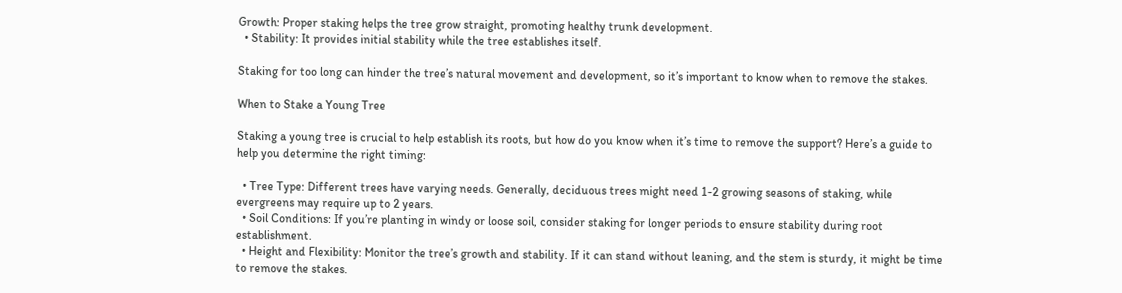Growth: Proper staking helps the tree grow straight, promoting healthy trunk development.
  • Stability: It provides initial stability while the tree establishes itself.

Staking for too long can hinder the tree’s natural movement and development, so it’s important to know when to remove the stakes.

When to Stake a Young Tree

Staking a young tree is crucial to help establish its roots, but how do you know when it’s time to remove the support? Here’s a guide to help you determine the right timing:

  • Tree Type: Different trees have varying needs. Generally, deciduous trees might need 1-2 growing seasons of staking, while evergreens may require up to 2 years.
  • Soil Conditions: If you’re planting in windy or loose soil, consider staking for longer periods to ensure stability during root establishment.
  • Height and Flexibility: Monitor the tree’s growth and stability. If it can stand without leaning, and the stem is sturdy, it might be time to remove the stakes.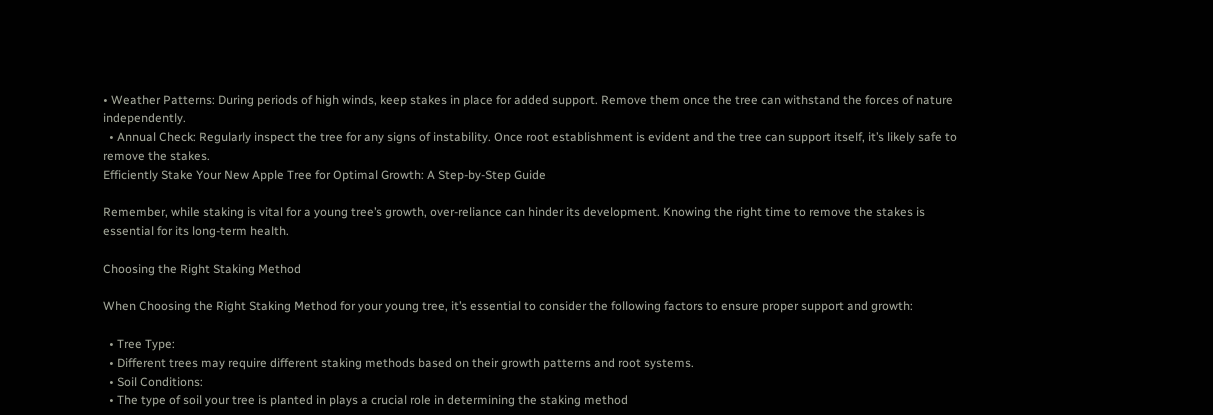• Weather Patterns: During periods of high winds, keep stakes in place for added support. Remove them once the tree can withstand the forces of nature independently.
  • Annual Check: Regularly inspect the tree for any signs of instability. Once root establishment is evident and the tree can support itself, it’s likely safe to remove the stakes.
Efficiently Stake Your New Apple Tree for Optimal Growth: A Step-by-Step Guide

Remember, while staking is vital for a young tree’s growth, over-reliance can hinder its development. Knowing the right time to remove the stakes is essential for its long-term health.

Choosing the Right Staking Method

When Choosing the Right Staking Method for your young tree, it’s essential to consider the following factors to ensure proper support and growth:

  • Tree Type:
  • Different trees may require different staking methods based on their growth patterns and root systems.
  • Soil Conditions:
  • The type of soil your tree is planted in plays a crucial role in determining the staking method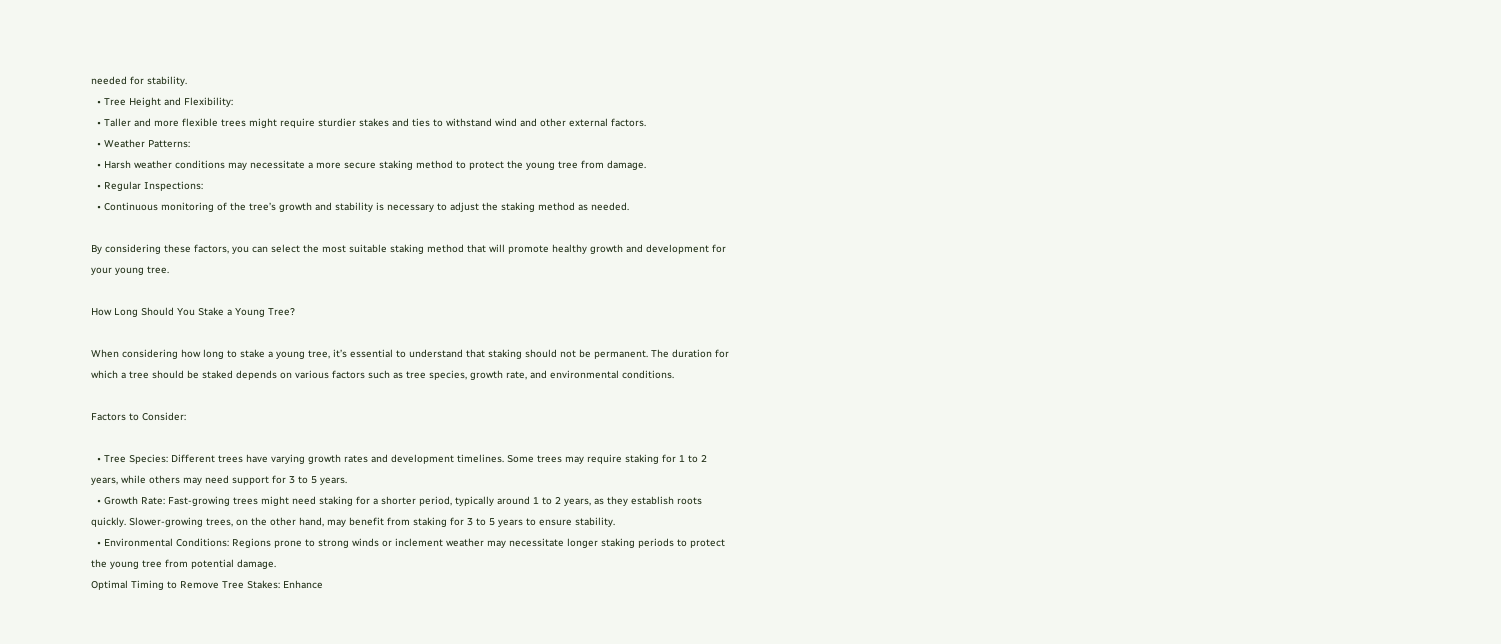needed for stability.
  • Tree Height and Flexibility:
  • Taller and more flexible trees might require sturdier stakes and ties to withstand wind and other external factors.
  • Weather Patterns:
  • Harsh weather conditions may necessitate a more secure staking method to protect the young tree from damage.
  • Regular Inspections:
  • Continuous monitoring of the tree’s growth and stability is necessary to adjust the staking method as needed.

By considering these factors, you can select the most suitable staking method that will promote healthy growth and development for your young tree.

How Long Should You Stake a Young Tree?

When considering how long to stake a young tree, it’s essential to understand that staking should not be permanent. The duration for which a tree should be staked depends on various factors such as tree species, growth rate, and environmental conditions.

Factors to Consider:

  • Tree Species: Different trees have varying growth rates and development timelines. Some trees may require staking for 1 to 2 years, while others may need support for 3 to 5 years.
  • Growth Rate: Fast-growing trees might need staking for a shorter period, typically around 1 to 2 years, as they establish roots quickly. Slower-growing trees, on the other hand, may benefit from staking for 3 to 5 years to ensure stability.
  • Environmental Conditions: Regions prone to strong winds or inclement weather may necessitate longer staking periods to protect the young tree from potential damage.
Optimal Timing to Remove Tree Stakes: Enhance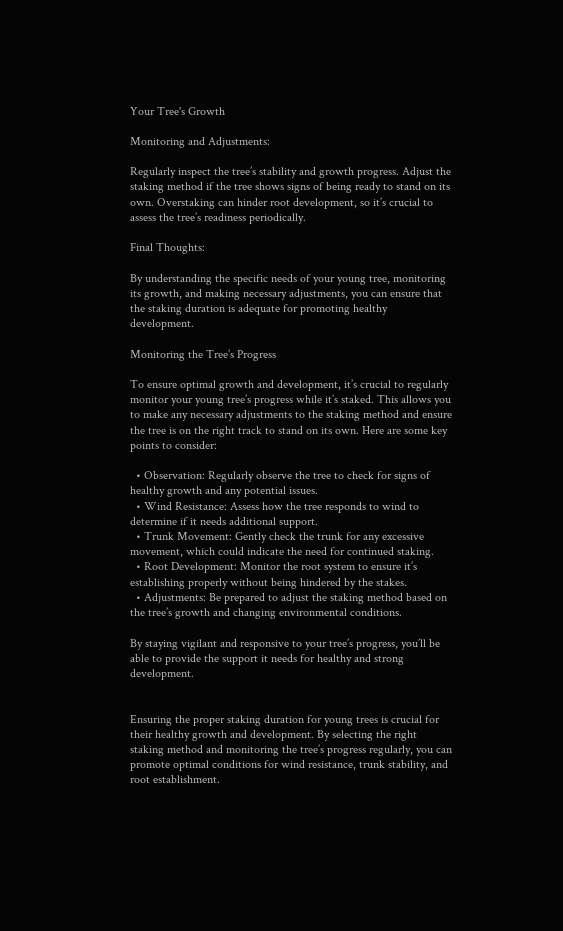Your Tree's Growth

Monitoring and Adjustments:

Regularly inspect the tree’s stability and growth progress. Adjust the staking method if the tree shows signs of being ready to stand on its own. Overstaking can hinder root development, so it’s crucial to assess the tree’s readiness periodically.

Final Thoughts:

By understanding the specific needs of your young tree, monitoring its growth, and making necessary adjustments, you can ensure that the staking duration is adequate for promoting healthy development.

Monitoring the Tree’s Progress

To ensure optimal growth and development, it’s crucial to regularly monitor your young tree’s progress while it’s staked. This allows you to make any necessary adjustments to the staking method and ensure the tree is on the right track to stand on its own. Here are some key points to consider:

  • Observation: Regularly observe the tree to check for signs of healthy growth and any potential issues.
  • Wind Resistance: Assess how the tree responds to wind to determine if it needs additional support.
  • Trunk Movement: Gently check the trunk for any excessive movement, which could indicate the need for continued staking.
  • Root Development: Monitor the root system to ensure it’s establishing properly without being hindered by the stakes.
  • Adjustments: Be prepared to adjust the staking method based on the tree’s growth and changing environmental conditions.

By staying vigilant and responsive to your tree’s progress, you’ll be able to provide the support it needs for healthy and strong development.


Ensuring the proper staking duration for young trees is crucial for their healthy growth and development. By selecting the right staking method and monitoring the tree’s progress regularly, you can promote optimal conditions for wind resistance, trunk stability, and root establishment.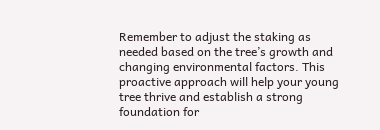Remember to adjust the staking as needed based on the tree’s growth and changing environmental factors. This proactive approach will help your young tree thrive and establish a strong foundation for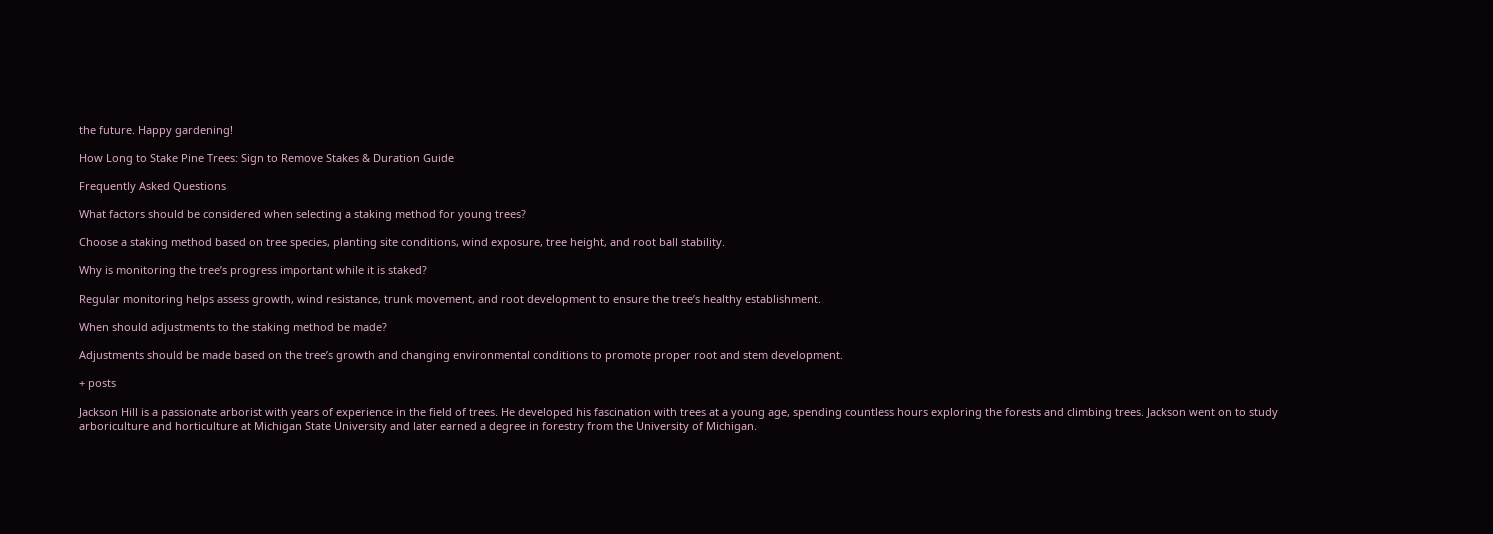the future. Happy gardening!

How Long to Stake Pine Trees: Sign to Remove Stakes & Duration Guide

Frequently Asked Questions

What factors should be considered when selecting a staking method for young trees?

Choose a staking method based on tree species, planting site conditions, wind exposure, tree height, and root ball stability.

Why is monitoring the tree’s progress important while it is staked?

Regular monitoring helps assess growth, wind resistance, trunk movement, and root development to ensure the tree’s healthy establishment.

When should adjustments to the staking method be made?

Adjustments should be made based on the tree’s growth and changing environmental conditions to promote proper root and stem development.

+ posts

Jackson Hill is a passionate arborist with years of experience in the field of trees. He developed his fascination with trees at a young age, spending countless hours exploring the forests and climbing trees. Jackson went on to study arboriculture and horticulture at Michigan State University and later earned a degree in forestry from the University of Michigan.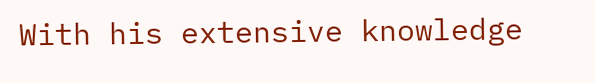With his extensive knowledge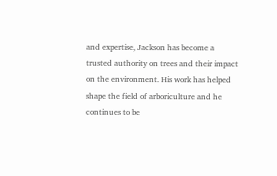and expertise, Jackson has become a trusted authority on trees and their impact on the environment. His work has helped shape the field of arboriculture and he continues to be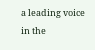a leading voice in the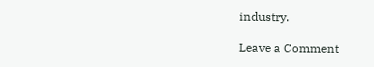industry.

Leave a Comment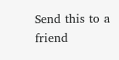Send this to a friend